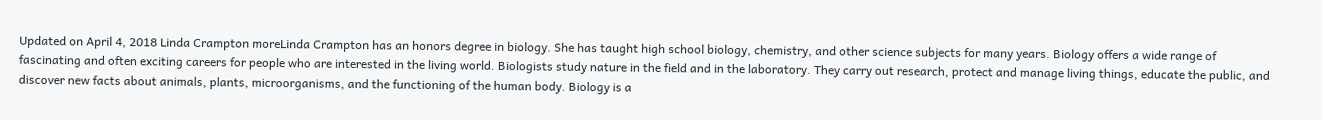Updated on April 4, 2018 Linda Crampton moreLinda Crampton has an honors degree in biology. She has taught high school biology, chemistry, and other science subjects for many years. Biology offers a wide range of fascinating and often exciting careers for people who are interested in the living world. Biologists study nature in the field and in the laboratory. They carry out research, protect and manage living things, educate the public, and discover new facts about animals, plants, microorganisms, and the functioning of the human body. Biology is a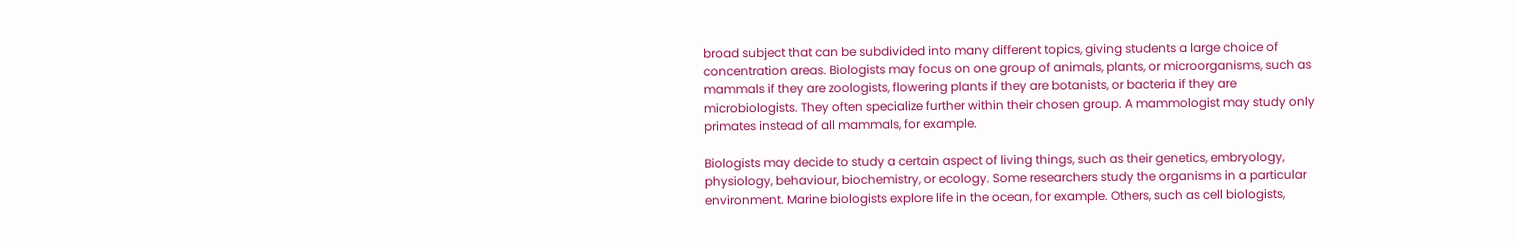broad subject that can be subdivided into many different topics, giving students a large choice of concentration areas. Biologists may focus on one group of animals, plants, or microorganisms, such as mammals if they are zoologists, flowering plants if they are botanists, or bacteria if they are microbiologists. They often specialize further within their chosen group. A mammologist may study only primates instead of all mammals, for example.

Biologists may decide to study a certain aspect of living things, such as their genetics, embryology, physiology, behaviour, biochemistry, or ecology. Some researchers study the organisms in a particular environment. Marine biologists explore life in the ocean, for example. Others, such as cell biologists,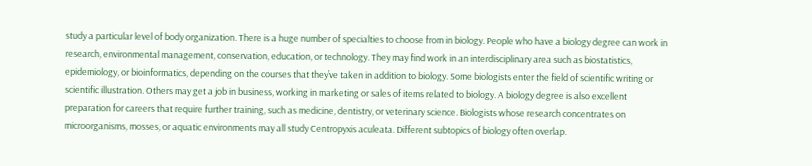study a particular level of body organization. There is a huge number of specialties to choose from in biology. People who have a biology degree can work in research, environmental management, conservation, education, or technology. They may find work in an interdisciplinary area such as biostatistics, epidemiology, or bioinformatics, depending on the courses that they’ve taken in addition to biology. Some biologists enter the field of scientific writing or scientific illustration. Others may get a job in business, working in marketing or sales of items related to biology. A biology degree is also excellent preparation for careers that require further training, such as medicine, dentistry, or veterinary science. Biologists whose research concentrates on microorganisms, mosses, or aquatic environments may all study Centropyxis aculeata. Different subtopics of biology often overlap.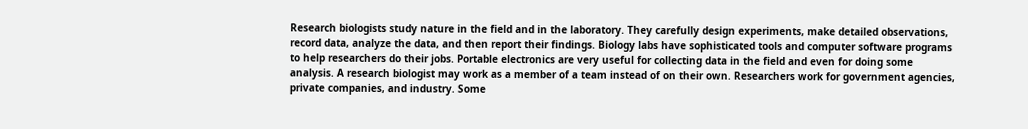Research biologists study nature in the field and in the laboratory. They carefully design experiments, make detailed observations, record data, analyze the data, and then report their findings. Biology labs have sophisticated tools and computer software programs to help researchers do their jobs. Portable electronics are very useful for collecting data in the field and even for doing some analysis. A research biologist may work as a member of a team instead of on their own. Researchers work for government agencies, private companies, and industry. Some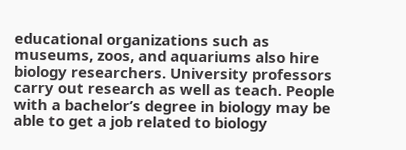educational organizations such as museums, zoos, and aquariums also hire biology researchers. University professors carry out research as well as teach. People with a bachelor’s degree in biology may be able to get a job related to biology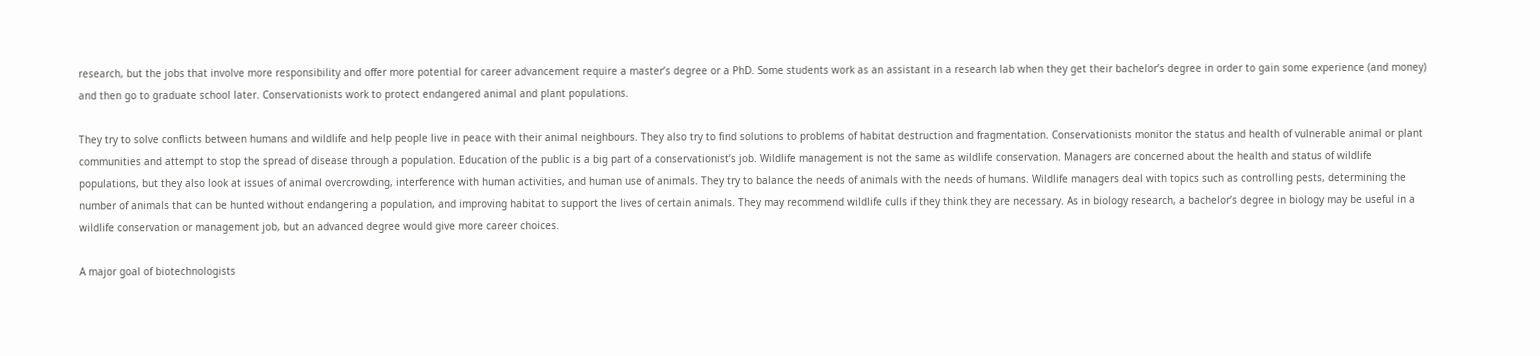research, but the jobs that involve more responsibility and offer more potential for career advancement require a master’s degree or a PhD. Some students work as an assistant in a research lab when they get their bachelor’s degree in order to gain some experience (and money) and then go to graduate school later. Conservationists work to protect endangered animal and plant populations.

They try to solve conflicts between humans and wildlife and help people live in peace with their animal neighbours. They also try to find solutions to problems of habitat destruction and fragmentation. Conservationists monitor the status and health of vulnerable animal or plant communities and attempt to stop the spread of disease through a population. Education of the public is a big part of a conservationist’s job. Wildlife management is not the same as wildlife conservation. Managers are concerned about the health and status of wildlife populations, but they also look at issues of animal overcrowding, interference with human activities, and human use of animals. They try to balance the needs of animals with the needs of humans. Wildlife managers deal with topics such as controlling pests, determining the number of animals that can be hunted without endangering a population, and improving habitat to support the lives of certain animals. They may recommend wildlife culls if they think they are necessary. As in biology research, a bachelor’s degree in biology may be useful in a wildlife conservation or management job, but an advanced degree would give more career choices.

A major goal of biotechnologists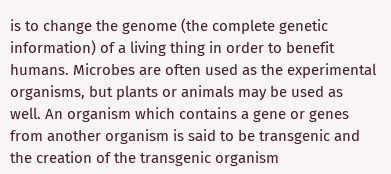is to change the genome (the complete genetic information) of a living thing in order to benefit humans. Microbes are often used as the experimental organisms, but plants or animals may be used as well. An organism which contains a gene or genes from another organism is said to be transgenic and the creation of the transgenic organism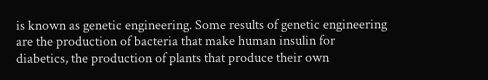is known as genetic engineering. Some results of genetic engineering are the production of bacteria that make human insulin for diabetics, the production of plants that produce their own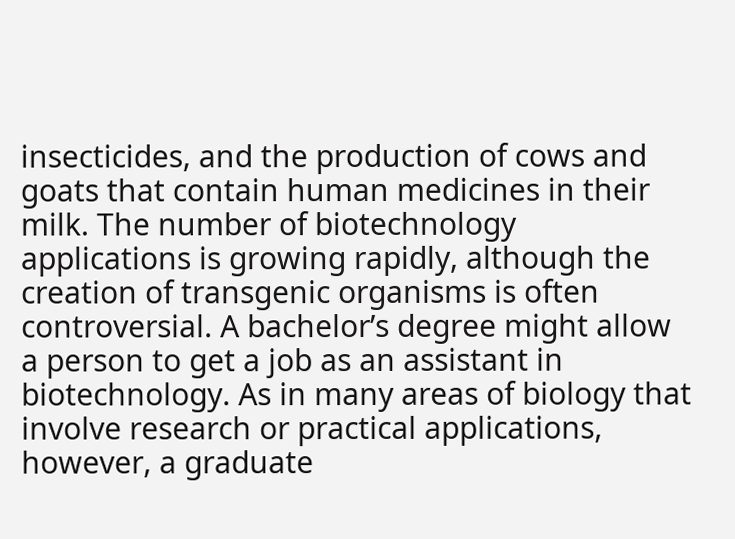insecticides, and the production of cows and goats that contain human medicines in their milk. The number of biotechnology applications is growing rapidly, although the creation of transgenic organisms is often controversial. A bachelor’s degree might allow a person to get a job as an assistant in biotechnology. As in many areas of biology that involve research or practical applications, however, a graduate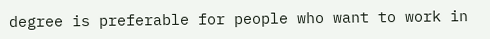degree is preferable for people who want to work in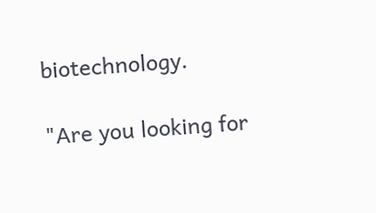biotechnology.

"Are you looking for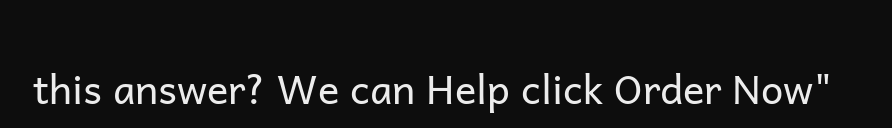this answer? We can Help click Order Now"